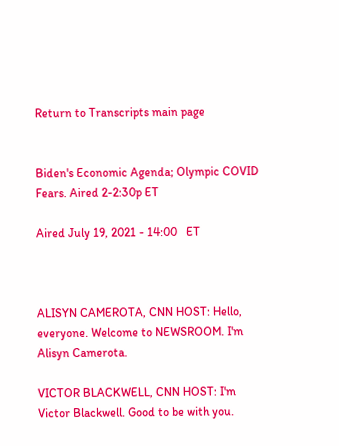Return to Transcripts main page


Biden's Economic Agenda; Olympic COVID Fears. Aired 2-2:30p ET

Aired July 19, 2021 - 14:00   ET



ALISYN CAMEROTA, CNN HOST: Hello, everyone. Welcome to NEWSROOM. I'm Alisyn Camerota.

VICTOR BLACKWELL, CNN HOST: I'm Victor Blackwell. Good to be with you.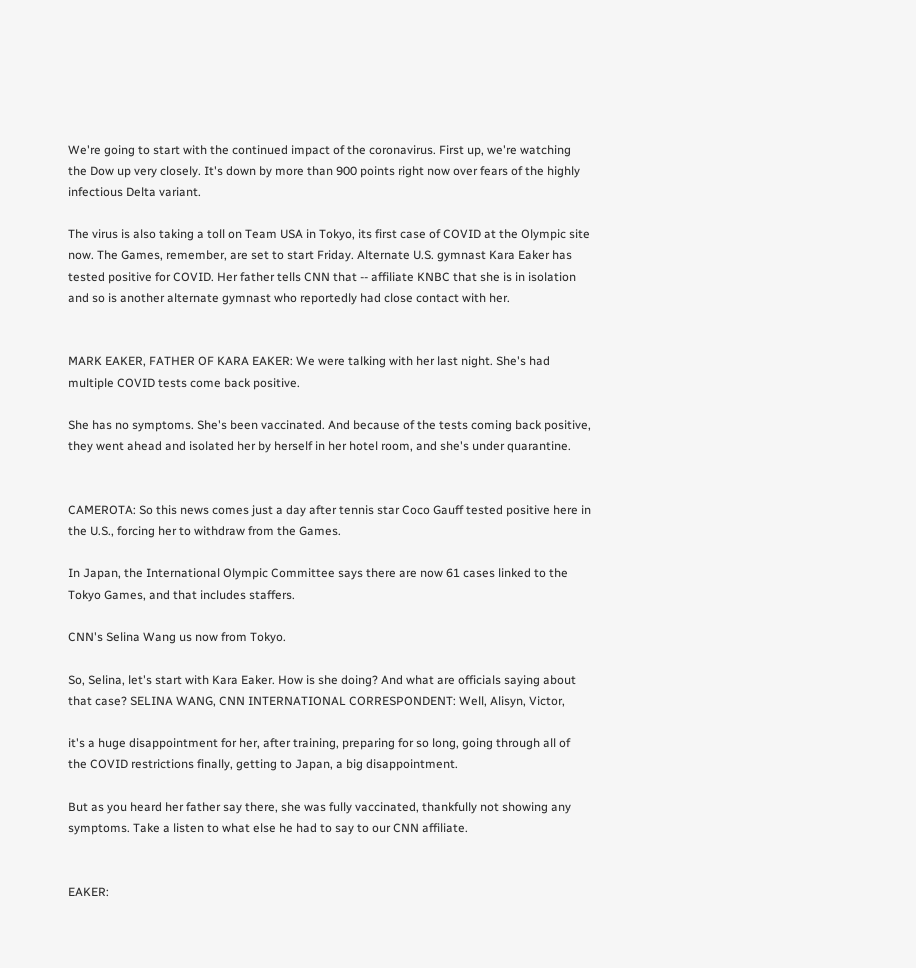We're going to start with the continued impact of the coronavirus. First up, we're watching the Dow up very closely. It's down by more than 900 points right now over fears of the highly infectious Delta variant.

The virus is also taking a toll on Team USA in Tokyo, its first case of COVID at the Olympic site now. The Games, remember, are set to start Friday. Alternate U.S. gymnast Kara Eaker has tested positive for COVID. Her father tells CNN that -- affiliate KNBC that she is in isolation and so is another alternate gymnast who reportedly had close contact with her.


MARK EAKER, FATHER OF KARA EAKER: We were talking with her last night. She's had multiple COVID tests come back positive.

She has no symptoms. She's been vaccinated. And because of the tests coming back positive, they went ahead and isolated her by herself in her hotel room, and she's under quarantine.


CAMEROTA: So this news comes just a day after tennis star Coco Gauff tested positive here in the U.S., forcing her to withdraw from the Games.

In Japan, the International Olympic Committee says there are now 61 cases linked to the Tokyo Games, and that includes staffers.

CNN's Selina Wang us now from Tokyo.

So, Selina, let's start with Kara Eaker. How is she doing? And what are officials saying about that case? SELINA WANG, CNN INTERNATIONAL CORRESPONDENT: Well, Alisyn, Victor,

it's a huge disappointment for her, after training, preparing for so long, going through all of the COVID restrictions finally, getting to Japan, a big disappointment.

But as you heard her father say there, she was fully vaccinated, thankfully not showing any symptoms. Take a listen to what else he had to say to our CNN affiliate.


EAKER: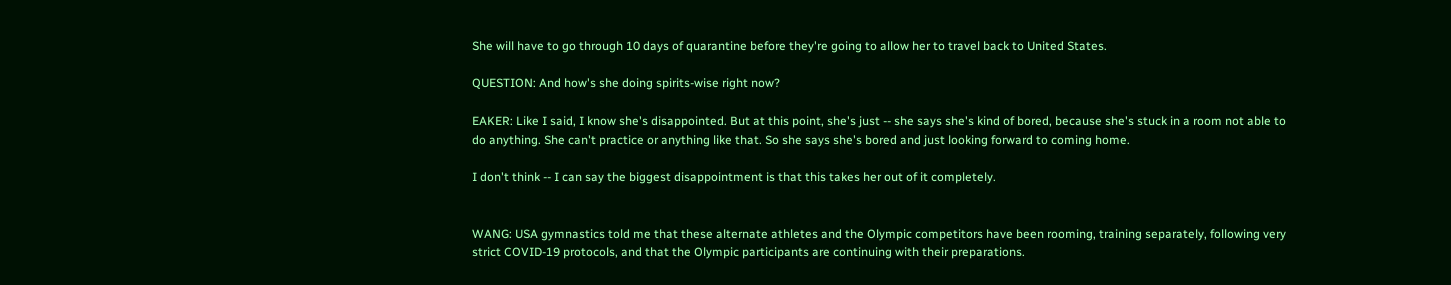She will have to go through 10 days of quarantine before they're going to allow her to travel back to United States.

QUESTION: And how's she doing spirits-wise right now?

EAKER: Like I said, I know she's disappointed. But at this point, she's just -- she says she's kind of bored, because she's stuck in a room not able to do anything. She can't practice or anything like that. So she says she's bored and just looking forward to coming home.

I don't think -- I can say the biggest disappointment is that this takes her out of it completely.


WANG: USA gymnastics told me that these alternate athletes and the Olympic competitors have been rooming, training separately, following very strict COVID-19 protocols, and that the Olympic participants are continuing with their preparations.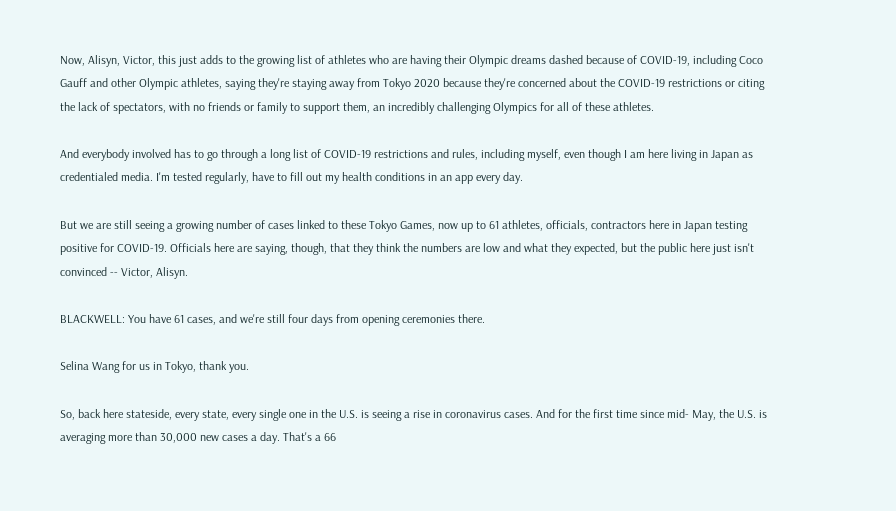Now, Alisyn, Victor, this just adds to the growing list of athletes who are having their Olympic dreams dashed because of COVID-19, including Coco Gauff and other Olympic athletes, saying they're staying away from Tokyo 2020 because they're concerned about the COVID-19 restrictions or citing the lack of spectators, with no friends or family to support them, an incredibly challenging Olympics for all of these athletes.

And everybody involved has to go through a long list of COVID-19 restrictions and rules, including myself, even though I am here living in Japan as credentialed media. I'm tested regularly, have to fill out my health conditions in an app every day.

But we are still seeing a growing number of cases linked to these Tokyo Games, now up to 61 athletes, officials, contractors here in Japan testing positive for COVID-19. Officials here are saying, though, that they think the numbers are low and what they expected, but the public here just isn't convinced -- Victor, Alisyn.

BLACKWELL: You have 61 cases, and we're still four days from opening ceremonies there.

Selina Wang for us in Tokyo, thank you.

So, back here stateside, every state, every single one in the U.S. is seeing a rise in coronavirus cases. And for the first time since mid- May, the U.S. is averaging more than 30,000 new cases a day. That's a 66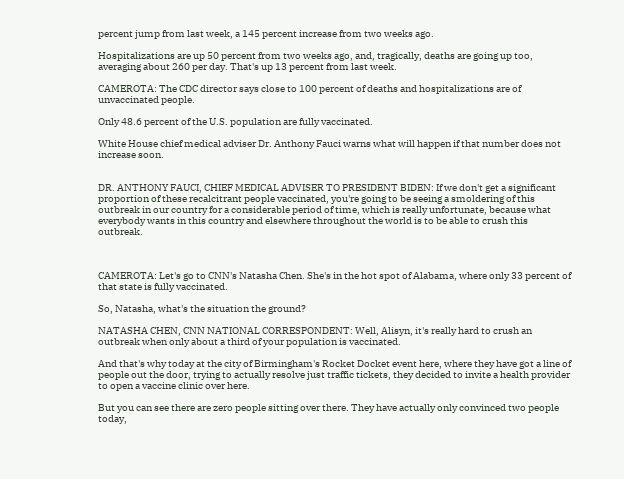percent jump from last week, a 145 percent increase from two weeks ago.

Hospitalizations are up 50 percent from two weeks ago, and, tragically, deaths are going up too, averaging about 260 per day. That's up 13 percent from last week.

CAMEROTA: The CDC director says close to 100 percent of deaths and hospitalizations are of unvaccinated people.

Only 48.6 percent of the U.S. population are fully vaccinated.

White House chief medical adviser Dr. Anthony Fauci warns what will happen if that number does not increase soon.


DR. ANTHONY FAUCI, CHIEF MEDICAL ADVISER TO PRESIDENT BIDEN: If we don't get a significant proportion of these recalcitrant people vaccinated, you're going to be seeing a smoldering of this outbreak in our country for a considerable period of time, which is really unfortunate, because what everybody wants in this country and elsewhere throughout the world is to be able to crush this outbreak.



CAMEROTA: Let's go to CNN's Natasha Chen. She's in the hot spot of Alabama, where only 33 percent of that state is fully vaccinated.

So, Natasha, what's the situation the ground?

NATASHA CHEN, CNN NATIONAL CORRESPONDENT: Well, Alisyn, it's really hard to crush an outbreak when only about a third of your population is vaccinated.

And that's why today at the city of Birmingham's Rocket Docket event here, where they have got a line of people out the door, trying to actually resolve just traffic tickets, they decided to invite a health provider to open a vaccine clinic over here.

But you can see there are zero people sitting over there. They have actually only convinced two people today,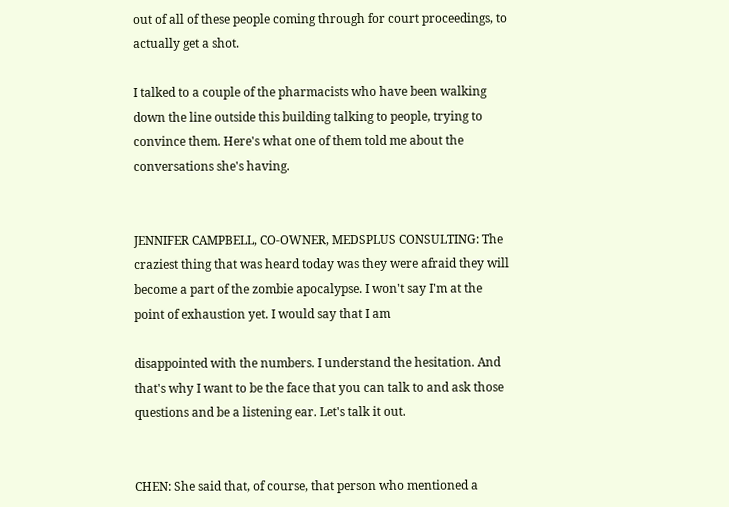out of all of these people coming through for court proceedings, to actually get a shot.

I talked to a couple of the pharmacists who have been walking down the line outside this building talking to people, trying to convince them. Here's what one of them told me about the conversations she's having.


JENNIFER CAMPBELL, CO-OWNER, MEDSPLUS CONSULTING: The craziest thing that was heard today was they were afraid they will become a part of the zombie apocalypse. I won't say I'm at the point of exhaustion yet. I would say that I am

disappointed with the numbers. I understand the hesitation. And that's why I want to be the face that you can talk to and ask those questions and be a listening ear. Let's talk it out.


CHEN: She said that, of course, that person who mentioned a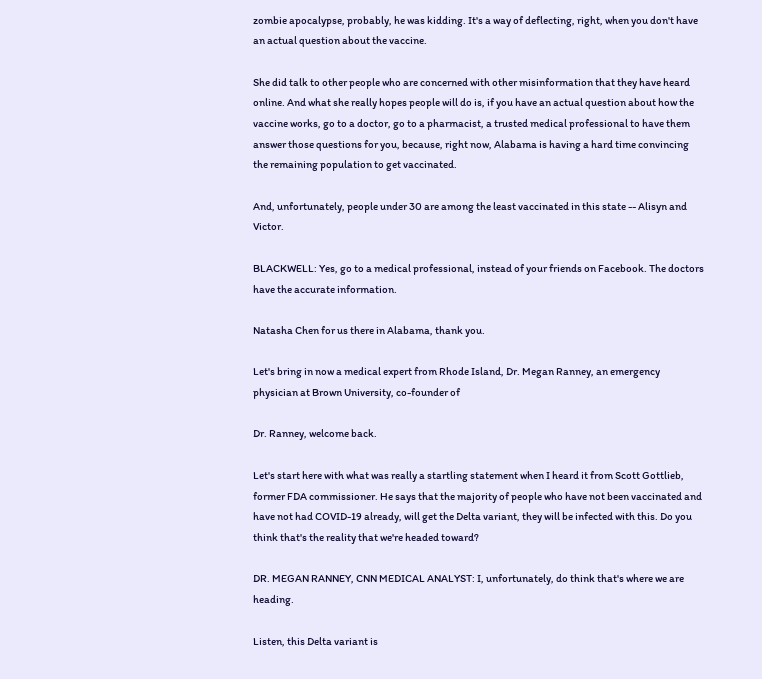zombie apocalypse, probably, he was kidding. It's a way of deflecting, right, when you don't have an actual question about the vaccine.

She did talk to other people who are concerned with other misinformation that they have heard online. And what she really hopes people will do is, if you have an actual question about how the vaccine works, go to a doctor, go to a pharmacist, a trusted medical professional to have them answer those questions for you, because, right now, Alabama is having a hard time convincing the remaining population to get vaccinated.

And, unfortunately, people under 30 are among the least vaccinated in this state -- Alisyn and Victor.

BLACKWELL: Yes, go to a medical professional, instead of your friends on Facebook. The doctors have the accurate information.

Natasha Chen for us there in Alabama, thank you.

Let's bring in now a medical expert from Rhode Island, Dr. Megan Ranney, an emergency physician at Brown University, co-founder of

Dr. Ranney, welcome back.

Let's start here with what was really a startling statement when I heard it from Scott Gottlieb, former FDA commissioner. He says that the majority of people who have not been vaccinated and have not had COVID-19 already, will get the Delta variant, they will be infected with this. Do you think that's the reality that we're headed toward?

DR. MEGAN RANNEY, CNN MEDICAL ANALYST: I, unfortunately, do think that's where we are heading.

Listen, this Delta variant is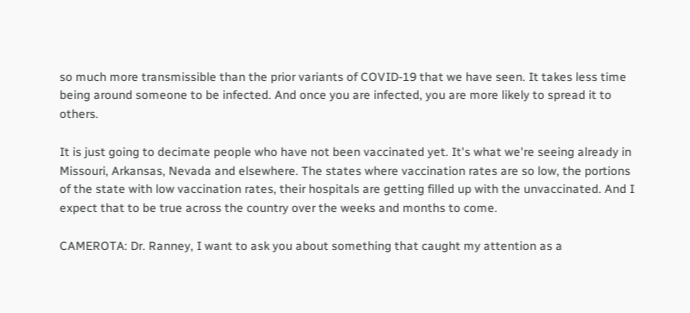so much more transmissible than the prior variants of COVID-19 that we have seen. It takes less time being around someone to be infected. And once you are infected, you are more likely to spread it to others.

It is just going to decimate people who have not been vaccinated yet. It's what we're seeing already in Missouri, Arkansas, Nevada and elsewhere. The states where vaccination rates are so low, the portions of the state with low vaccination rates, their hospitals are getting filled up with the unvaccinated. And I expect that to be true across the country over the weeks and months to come.

CAMEROTA: Dr. Ranney, I want to ask you about something that caught my attention as a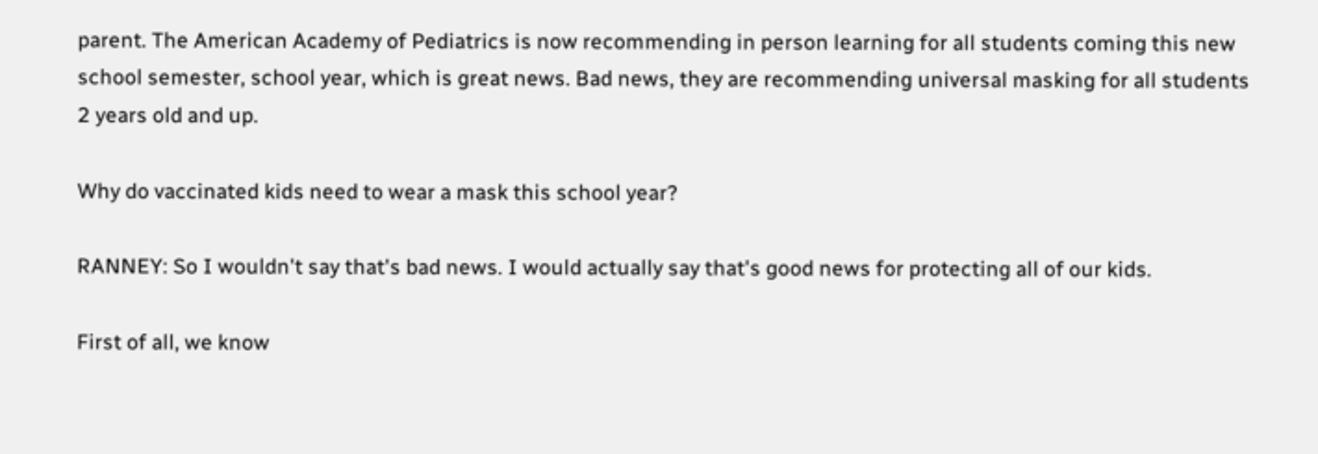parent. The American Academy of Pediatrics is now recommending in person learning for all students coming this new school semester, school year, which is great news. Bad news, they are recommending universal masking for all students 2 years old and up.

Why do vaccinated kids need to wear a mask this school year?

RANNEY: So I wouldn't say that's bad news. I would actually say that's good news for protecting all of our kids.

First of all, we know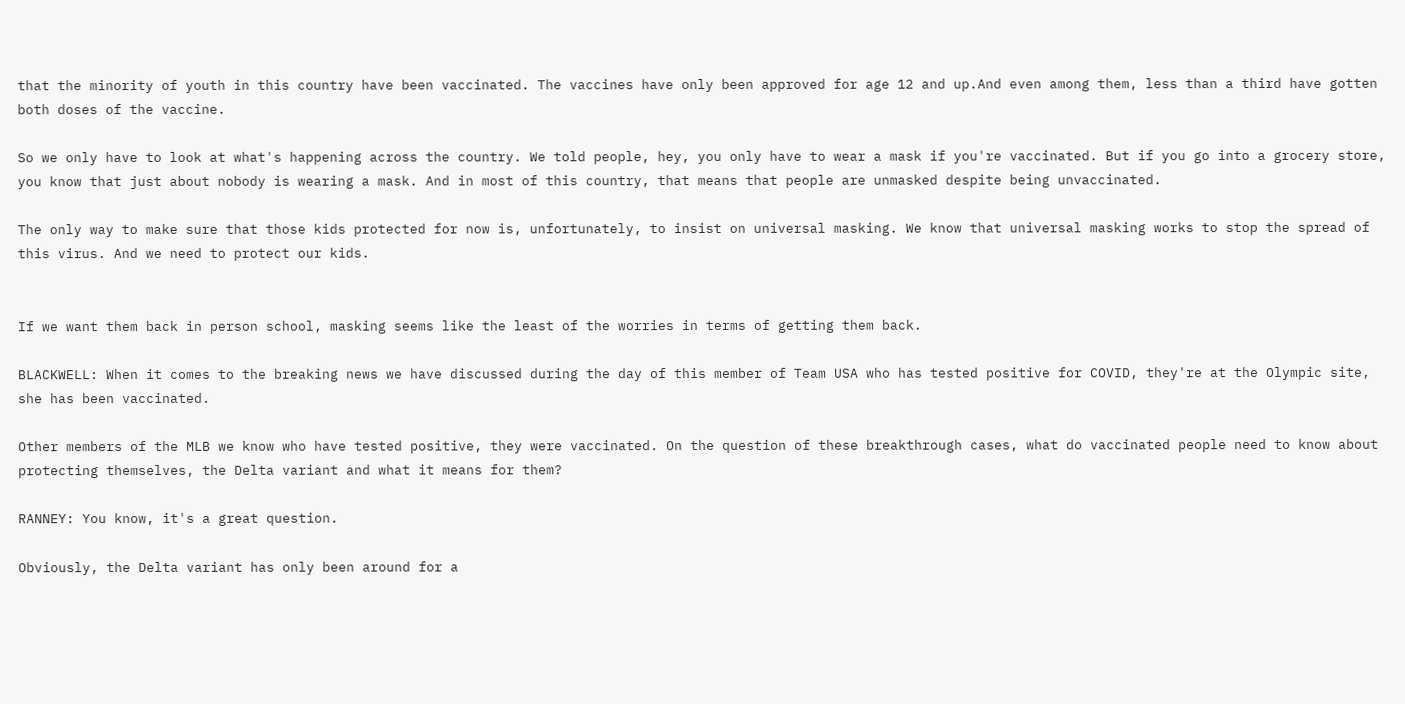that the minority of youth in this country have been vaccinated. The vaccines have only been approved for age 12 and up.And even among them, less than a third have gotten both doses of the vaccine.

So we only have to look at what's happening across the country. We told people, hey, you only have to wear a mask if you're vaccinated. But if you go into a grocery store, you know that just about nobody is wearing a mask. And in most of this country, that means that people are unmasked despite being unvaccinated.

The only way to make sure that those kids protected for now is, unfortunately, to insist on universal masking. We know that universal masking works to stop the spread of this virus. And we need to protect our kids.


If we want them back in person school, masking seems like the least of the worries in terms of getting them back.

BLACKWELL: When it comes to the breaking news we have discussed during the day of this member of Team USA who has tested positive for COVID, they're at the Olympic site, she has been vaccinated.

Other members of the MLB we know who have tested positive, they were vaccinated. On the question of these breakthrough cases, what do vaccinated people need to know about protecting themselves, the Delta variant and what it means for them?

RANNEY: You know, it's a great question.

Obviously, the Delta variant has only been around for a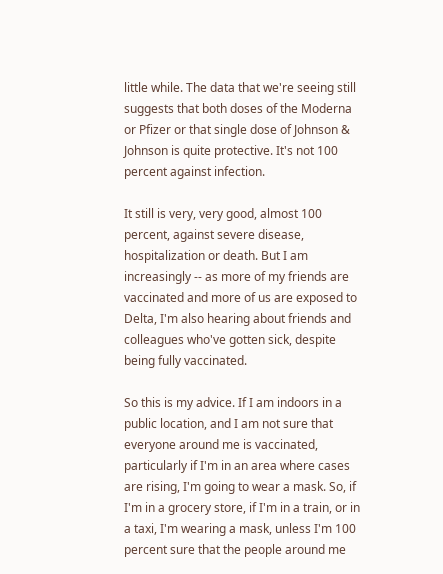little while. The data that we're seeing still suggests that both doses of the Moderna or Pfizer or that single dose of Johnson & Johnson is quite protective. It's not 100 percent against infection.

It still is very, very good, almost 100 percent, against severe disease, hospitalization or death. But I am increasingly -- as more of my friends are vaccinated and more of us are exposed to Delta, I'm also hearing about friends and colleagues who've gotten sick, despite being fully vaccinated.

So this is my advice. If I am indoors in a public location, and I am not sure that everyone around me is vaccinated, particularly if I'm in an area where cases are rising, I'm going to wear a mask. So, if I'm in a grocery store, if I'm in a train, or in a taxi, I'm wearing a mask, unless I'm 100 percent sure that the people around me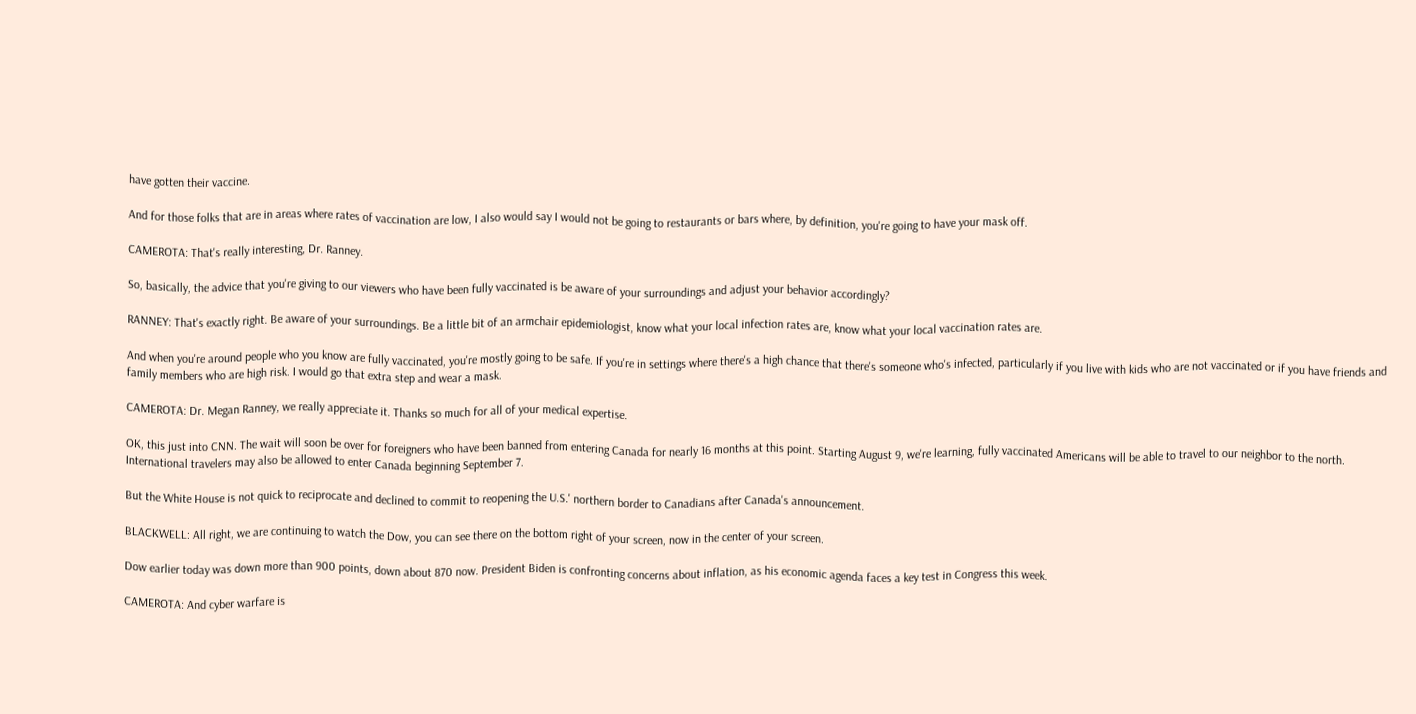have gotten their vaccine.

And for those folks that are in areas where rates of vaccination are low, I also would say I would not be going to restaurants or bars where, by definition, you're going to have your mask off.

CAMEROTA: That's really interesting, Dr. Ranney.

So, basically, the advice that you're giving to our viewers who have been fully vaccinated is be aware of your surroundings and adjust your behavior accordingly?

RANNEY: That's exactly right. Be aware of your surroundings. Be a little bit of an armchair epidemiologist, know what your local infection rates are, know what your local vaccination rates are.

And when you're around people who you know are fully vaccinated, you're mostly going to be safe. If you're in settings where there's a high chance that there's someone who's infected, particularly if you live with kids who are not vaccinated or if you have friends and family members who are high risk. I would go that extra step and wear a mask.

CAMEROTA: Dr. Megan Ranney, we really appreciate it. Thanks so much for all of your medical expertise.

OK, this just into CNN. The wait will soon be over for foreigners who have been banned from entering Canada for nearly 16 months at this point. Starting August 9, we're learning, fully vaccinated Americans will be able to travel to our neighbor to the north. International travelers may also be allowed to enter Canada beginning September 7.

But the White House is not quick to reciprocate and declined to commit to reopening the U.S.' northern border to Canadians after Canada's announcement.

BLACKWELL: All right, we are continuing to watch the Dow, you can see there on the bottom right of your screen, now in the center of your screen.

Dow earlier today was down more than 900 points, down about 870 now. President Biden is confronting concerns about inflation, as his economic agenda faces a key test in Congress this week.

CAMEROTA: And cyber warfare is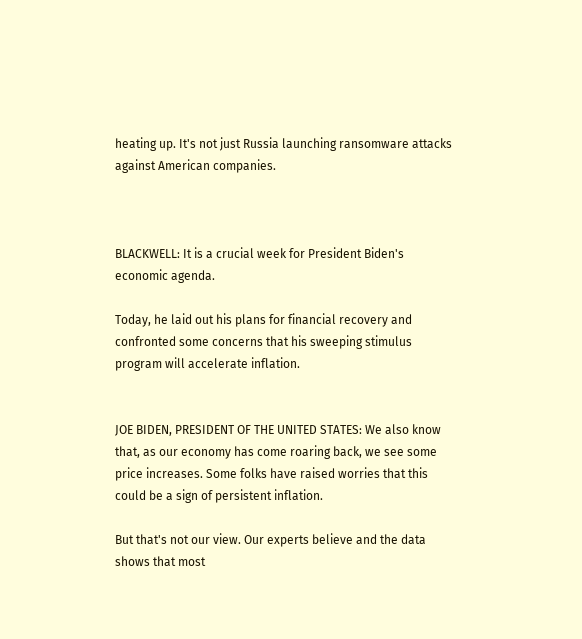heating up. It's not just Russia launching ransomware attacks against American companies.



BLACKWELL: It is a crucial week for President Biden's economic agenda.

Today, he laid out his plans for financial recovery and confronted some concerns that his sweeping stimulus program will accelerate inflation.


JOE BIDEN, PRESIDENT OF THE UNITED STATES: We also know that, as our economy has come roaring back, we see some price increases. Some folks have raised worries that this could be a sign of persistent inflation.

But that's not our view. Our experts believe and the data shows that most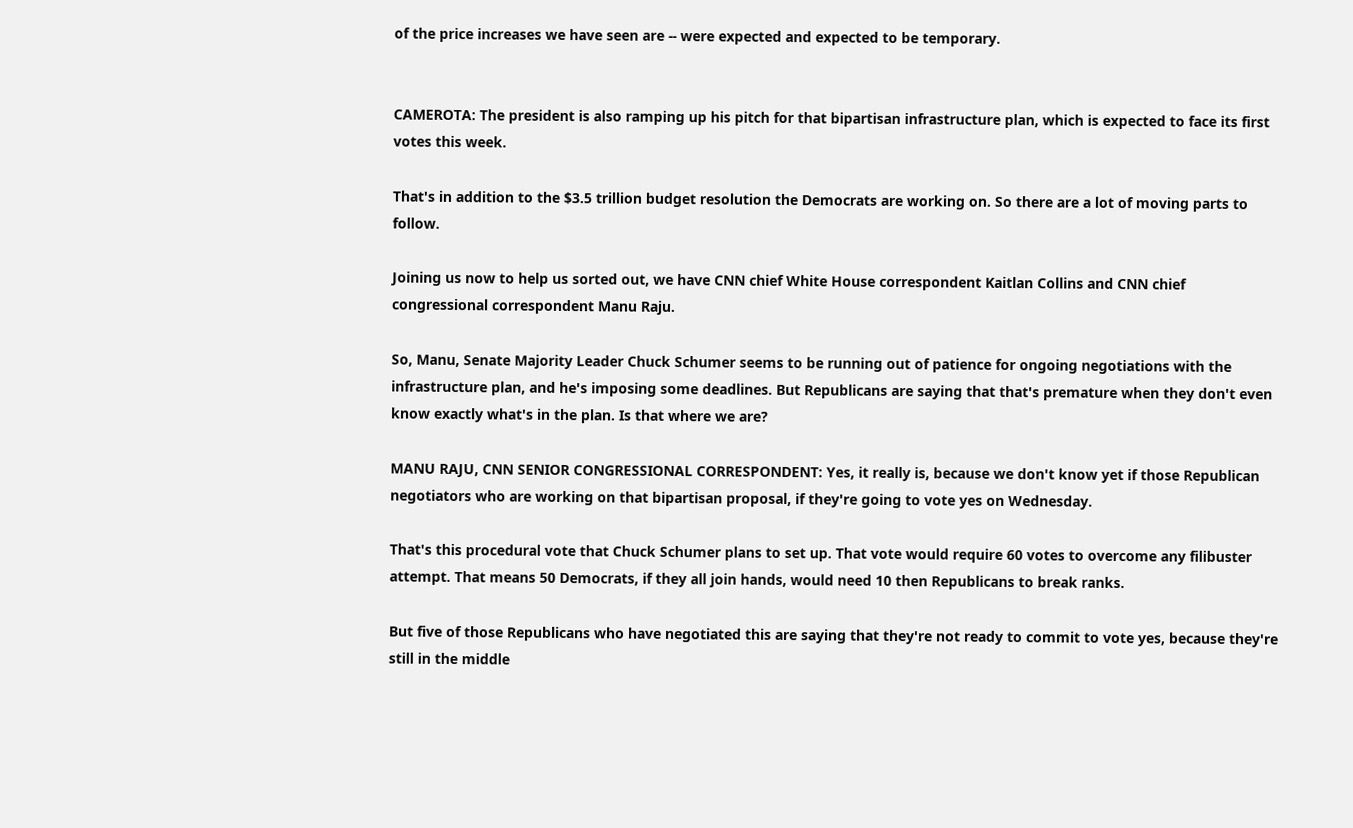of the price increases we have seen are -- were expected and expected to be temporary.


CAMEROTA: The president is also ramping up his pitch for that bipartisan infrastructure plan, which is expected to face its first votes this week.

That's in addition to the $3.5 trillion budget resolution the Democrats are working on. So there are a lot of moving parts to follow.

Joining us now to help us sorted out, we have CNN chief White House correspondent Kaitlan Collins and CNN chief congressional correspondent Manu Raju.

So, Manu, Senate Majority Leader Chuck Schumer seems to be running out of patience for ongoing negotiations with the infrastructure plan, and he's imposing some deadlines. But Republicans are saying that that's premature when they don't even know exactly what's in the plan. Is that where we are?

MANU RAJU, CNN SENIOR CONGRESSIONAL CORRESPONDENT: Yes, it really is, because we don't know yet if those Republican negotiators who are working on that bipartisan proposal, if they're going to vote yes on Wednesday.

That's this procedural vote that Chuck Schumer plans to set up. That vote would require 60 votes to overcome any filibuster attempt. That means 50 Democrats, if they all join hands, would need 10 then Republicans to break ranks.

But five of those Republicans who have negotiated this are saying that they're not ready to commit to vote yes, because they're still in the middle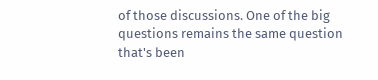of those discussions. One of the big questions remains the same question that's been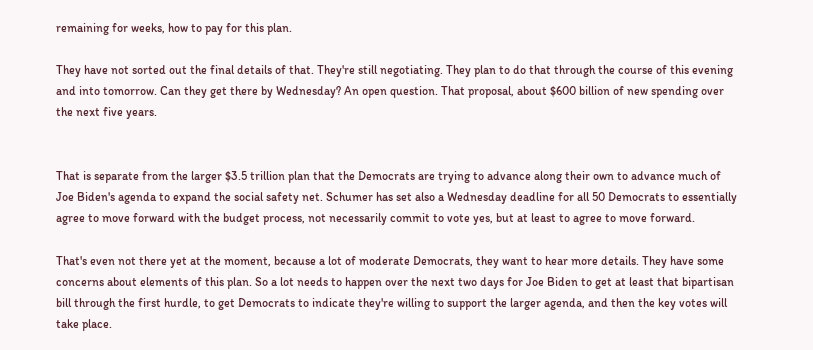remaining for weeks, how to pay for this plan.

They have not sorted out the final details of that. They're still negotiating. They plan to do that through the course of this evening and into tomorrow. Can they get there by Wednesday? An open question. That proposal, about $600 billion of new spending over the next five years.


That is separate from the larger $3.5 trillion plan that the Democrats are trying to advance along their own to advance much of Joe Biden's agenda to expand the social safety net. Schumer has set also a Wednesday deadline for all 50 Democrats to essentially agree to move forward with the budget process, not necessarily commit to vote yes, but at least to agree to move forward.

That's even not there yet at the moment, because a lot of moderate Democrats, they want to hear more details. They have some concerns about elements of this plan. So a lot needs to happen over the next two days for Joe Biden to get at least that bipartisan bill through the first hurdle, to get Democrats to indicate they're willing to support the larger agenda, and then the key votes will take place.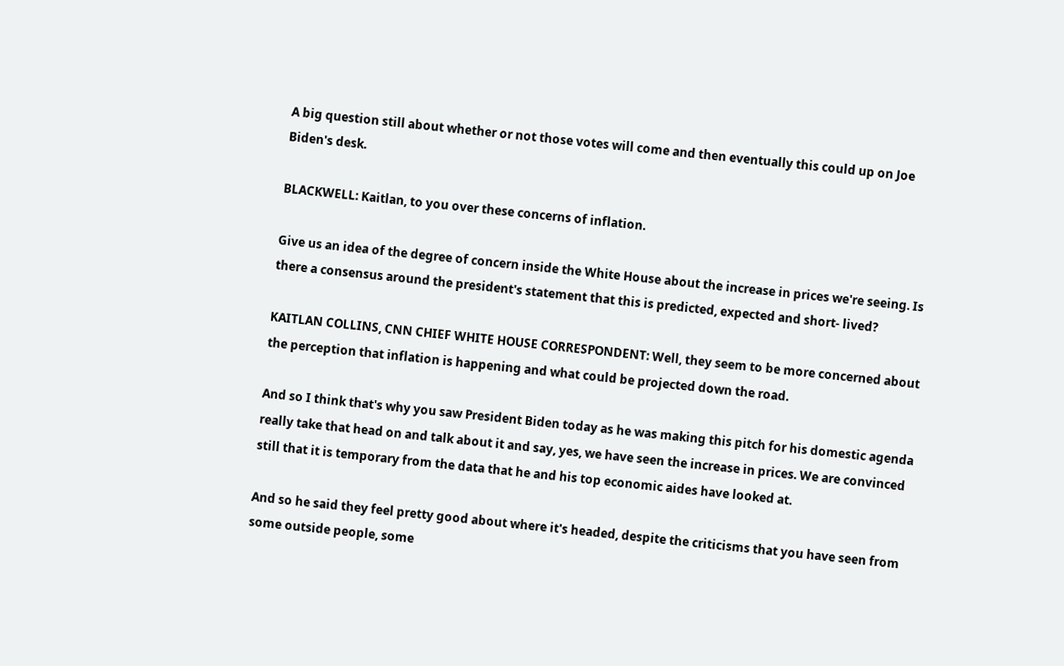A big question still about whether or not those votes will come and then eventually this could up on Joe Biden's desk.

BLACKWELL: Kaitlan, to you over these concerns of inflation.

Give us an idea of the degree of concern inside the White House about the increase in prices we're seeing. Is there a consensus around the president's statement that this is predicted, expected and short- lived?

KAITLAN COLLINS, CNN CHIEF WHITE HOUSE CORRESPONDENT: Well, they seem to be more concerned about the perception that inflation is happening and what could be projected down the road.

And so I think that's why you saw President Biden today as he was making this pitch for his domestic agenda really take that head on and talk about it and say, yes, we have seen the increase in prices. We are convinced still that it is temporary from the data that he and his top economic aides have looked at.

And so he said they feel pretty good about where it's headed, despite the criticisms that you have seen from some outside people, some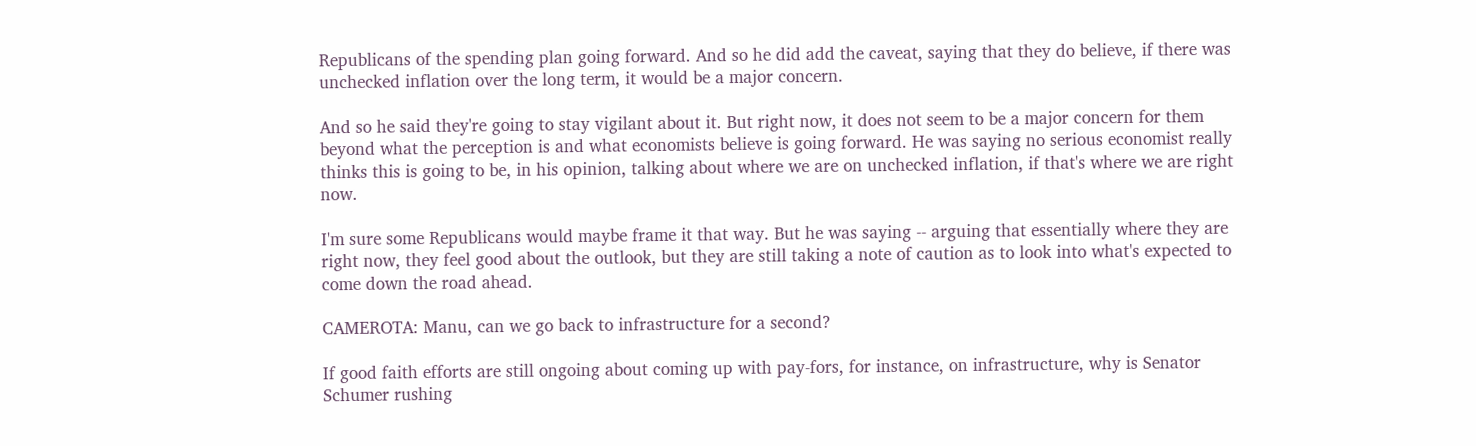Republicans of the spending plan going forward. And so he did add the caveat, saying that they do believe, if there was unchecked inflation over the long term, it would be a major concern.

And so he said they're going to stay vigilant about it. But right now, it does not seem to be a major concern for them beyond what the perception is and what economists believe is going forward. He was saying no serious economist really thinks this is going to be, in his opinion, talking about where we are on unchecked inflation, if that's where we are right now.

I'm sure some Republicans would maybe frame it that way. But he was saying -- arguing that essentially where they are right now, they feel good about the outlook, but they are still taking a note of caution as to look into what's expected to come down the road ahead.

CAMEROTA: Manu, can we go back to infrastructure for a second?

If good faith efforts are still ongoing about coming up with pay-fors, for instance, on infrastructure, why is Senator Schumer rushing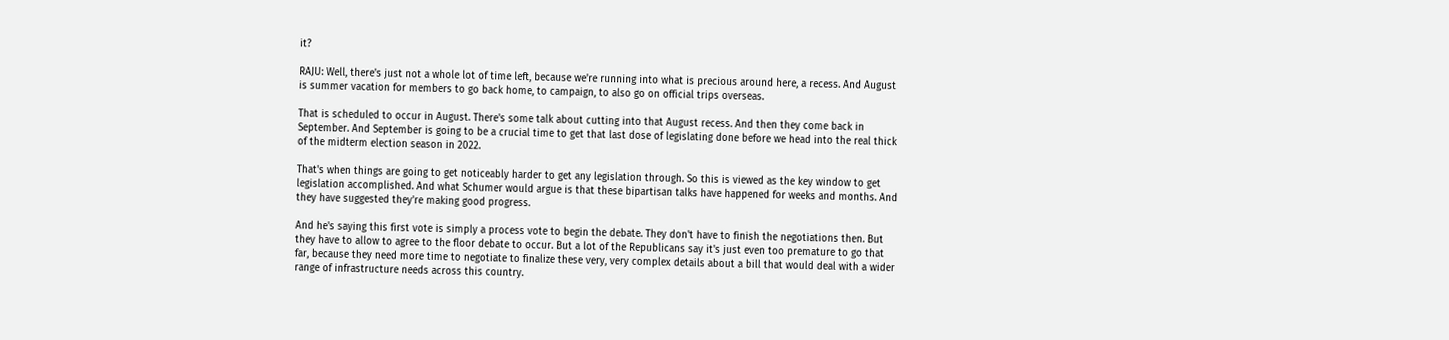it?

RAJU: Well, there's just not a whole lot of time left, because we're running into what is precious around here, a recess. And August is summer vacation for members to go back home, to campaign, to also go on official trips overseas.

That is scheduled to occur in August. There's some talk about cutting into that August recess. And then they come back in September. And September is going to be a crucial time to get that last dose of legislating done before we head into the real thick of the midterm election season in 2022.

That's when things are going to get noticeably harder to get any legislation through. So this is viewed as the key window to get legislation accomplished. And what Schumer would argue is that these bipartisan talks have happened for weeks and months. And they have suggested they're making good progress.

And he's saying this first vote is simply a process vote to begin the debate. They don't have to finish the negotiations then. But they have to allow to agree to the floor debate to occur. But a lot of the Republicans say it's just even too premature to go that far, because they need more time to negotiate to finalize these very, very complex details about a bill that would deal with a wider range of infrastructure needs across this country.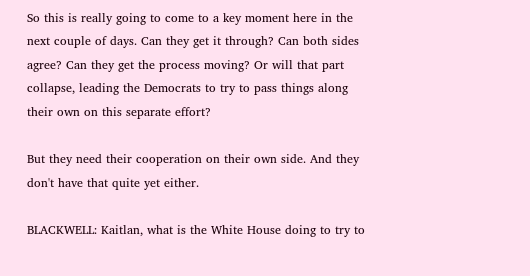So this is really going to come to a key moment here in the next couple of days. Can they get it through? Can both sides agree? Can they get the process moving? Or will that part collapse, leading the Democrats to try to pass things along their own on this separate effort?

But they need their cooperation on their own side. And they don't have that quite yet either.

BLACKWELL: Kaitlan, what is the White House doing to try to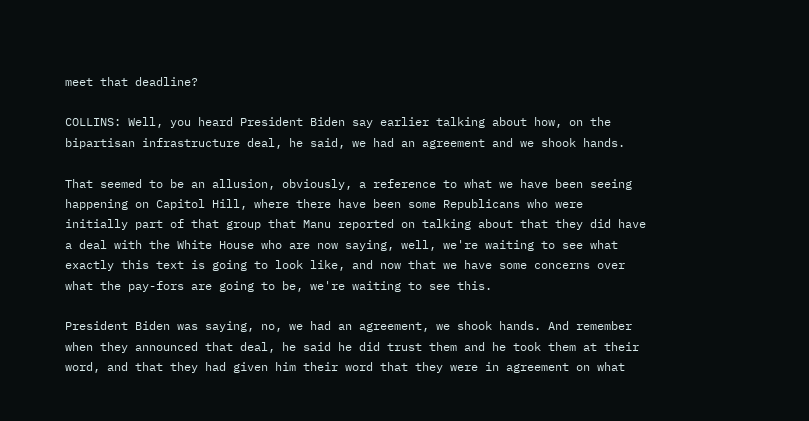meet that deadline?

COLLINS: Well, you heard President Biden say earlier talking about how, on the bipartisan infrastructure deal, he said, we had an agreement and we shook hands.

That seemed to be an allusion, obviously, a reference to what we have been seeing happening on Capitol Hill, where there have been some Republicans who were initially part of that group that Manu reported on talking about that they did have a deal with the White House who are now saying, well, we're waiting to see what exactly this text is going to look like, and now that we have some concerns over what the pay-fors are going to be, we're waiting to see this.

President Biden was saying, no, we had an agreement, we shook hands. And remember when they announced that deal, he said he did trust them and he took them at their word, and that they had given him their word that they were in agreement on what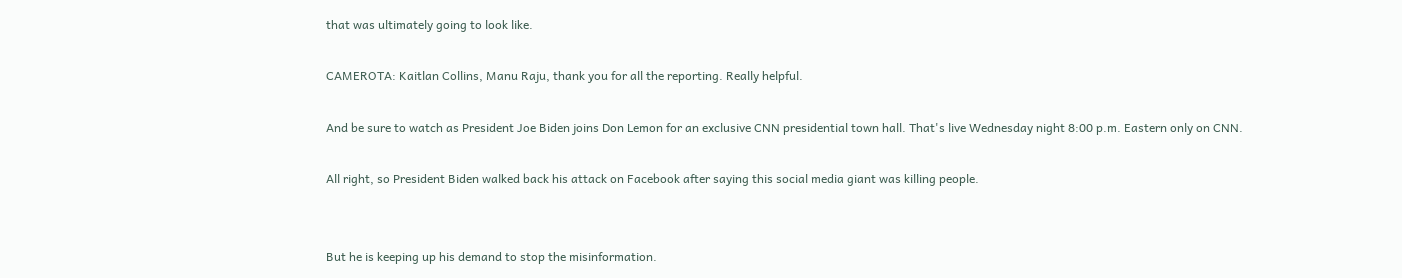that was ultimately going to look like.

CAMEROTA: Kaitlan Collins, Manu Raju, thank you for all the reporting. Really helpful.

And be sure to watch as President Joe Biden joins Don Lemon for an exclusive CNN presidential town hall. That's live Wednesday night 8:00 p.m. Eastern only on CNN.

All right, so President Biden walked back his attack on Facebook after saying this social media giant was killing people.


But he is keeping up his demand to stop the misinformation.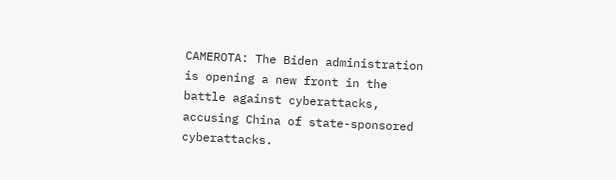CAMEROTA: The Biden administration is opening a new front in the battle against cyberattacks, accusing China of state-sponsored cyberattacks.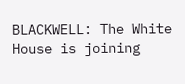BLACKWELL: The White House is joining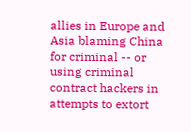allies in Europe and Asia blaming China for criminal -- or using criminal contract hackers in attempts to extort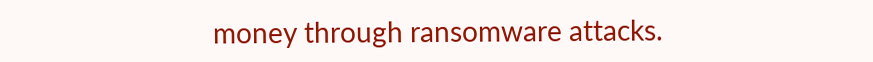money through ransomware attacks.